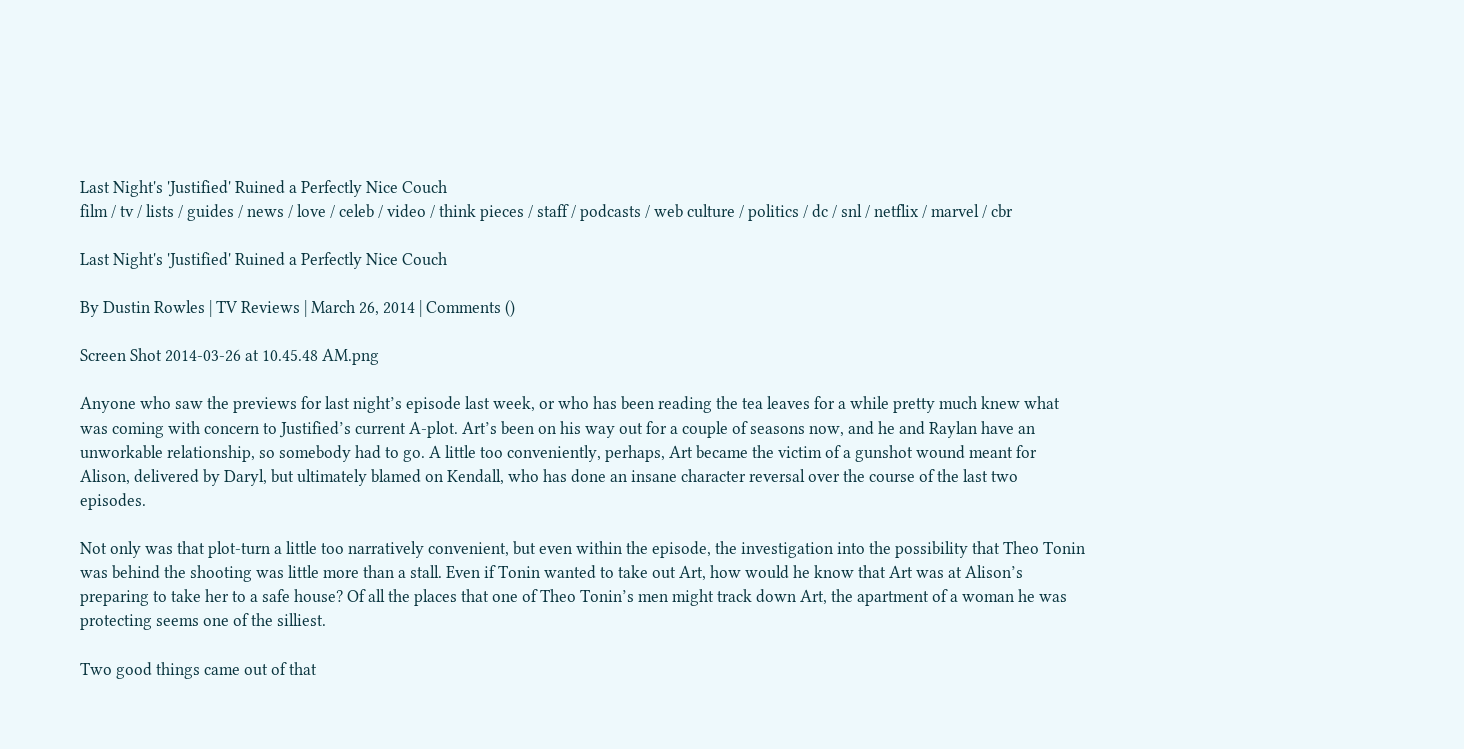Last Night's 'Justified' Ruined a Perfectly Nice Couch
film / tv / lists / guides / news / love / celeb / video / think pieces / staff / podcasts / web culture / politics / dc / snl / netflix / marvel / cbr

Last Night's 'Justified' Ruined a Perfectly Nice Couch

By Dustin Rowles | TV Reviews | March 26, 2014 | Comments ()

Screen Shot 2014-03-26 at 10.45.48 AM.png

Anyone who saw the previews for last night’s episode last week, or who has been reading the tea leaves for a while pretty much knew what was coming with concern to Justified’s current A-plot. Art’s been on his way out for a couple of seasons now, and he and Raylan have an unworkable relationship, so somebody had to go. A little too conveniently, perhaps, Art became the victim of a gunshot wound meant for Alison, delivered by Daryl, but ultimately blamed on Kendall, who has done an insane character reversal over the course of the last two episodes.

Not only was that plot-turn a little too narratively convenient, but even within the episode, the investigation into the possibility that Theo Tonin was behind the shooting was little more than a stall. Even if Tonin wanted to take out Art, how would he know that Art was at Alison’s preparing to take her to a safe house? Of all the places that one of Theo Tonin’s men might track down Art, the apartment of a woman he was protecting seems one of the silliest.

Two good things came out of that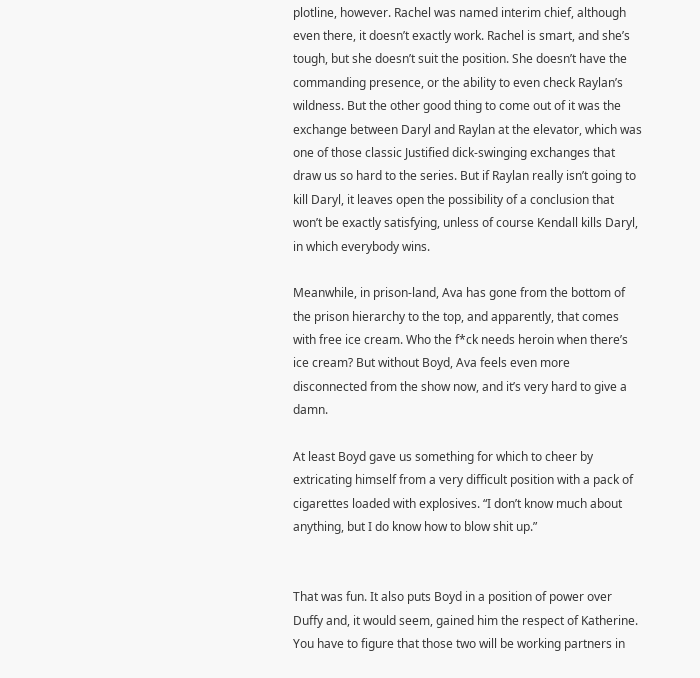plotline, however. Rachel was named interim chief, although even there, it doesn’t exactly work. Rachel is smart, and she’s tough, but she doesn’t suit the position. She doesn’t have the commanding presence, or the ability to even check Raylan’s wildness. But the other good thing to come out of it was the exchange between Daryl and Raylan at the elevator, which was one of those classic Justified dick-swinging exchanges that draw us so hard to the series. But if Raylan really isn’t going to kill Daryl, it leaves open the possibility of a conclusion that won’t be exactly satisfying, unless of course Kendall kills Daryl, in which everybody wins.

Meanwhile, in prison-land, Ava has gone from the bottom of the prison hierarchy to the top, and apparently, that comes with free ice cream. Who the f*ck needs heroin when there’s ice cream? But without Boyd, Ava feels even more disconnected from the show now, and it’s very hard to give a damn.

At least Boyd gave us something for which to cheer by extricating himself from a very difficult position with a pack of cigarettes loaded with explosives. “I don’t know much about anything, but I do know how to blow shit up.”


That was fun. It also puts Boyd in a position of power over Duffy and, it would seem, gained him the respect of Katherine. You have to figure that those two will be working partners in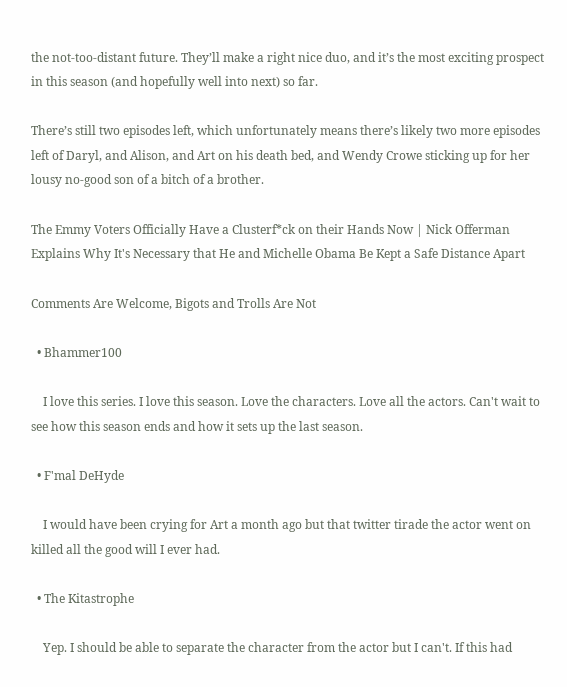the not-too-distant future. They’ll make a right nice duo, and it’s the most exciting prospect in this season (and hopefully well into next) so far.

There’s still two episodes left, which unfortunately means there’s likely two more episodes left of Daryl, and Alison, and Art on his death bed, and Wendy Crowe sticking up for her lousy no-good son of a bitch of a brother.

The Emmy Voters Officially Have a Clusterf*ck on their Hands Now | Nick Offerman Explains Why It's Necessary that He and Michelle Obama Be Kept a Safe Distance Apart

Comments Are Welcome, Bigots and Trolls Are Not

  • Bhammer100

    I love this series. I love this season. Love the characters. Love all the actors. Can't wait to see how this season ends and how it sets up the last season.

  • F'mal DeHyde

    I would have been crying for Art a month ago but that twitter tirade the actor went on killed all the good will I ever had.

  • The Kitastrophe

    Yep. I should be able to separate the character from the actor but I can't. If this had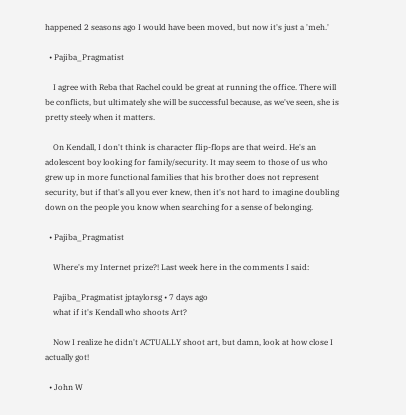happened 2 seasons ago I would have been moved, but now it's just a 'meh.'

  • Pajiba_Pragmatist

    I agree with Reba that Rachel could be great at running the office. There will be conflicts, but ultimately she will be successful because, as we've seen, she is pretty steely when it matters.

    On Kendall, I don't think is character flip-flops are that weird. He's an adolescent boy looking for family/security. It may seem to those of us who grew up in more functional families that his brother does not represent security, but if that's all you ever knew, then it's not hard to imagine doubling down on the people you know when searching for a sense of belonging.

  • Pajiba_Pragmatist

    Where's my Internet prize?! Last week here in the comments I said:

    Pajiba_Pragmatist jptaylorsg • 7 days ago
    what if it's Kendall who shoots Art?

    Now I realize he didn't ACTUALLY shoot art, but damn, look at how close I actually got!

  • John W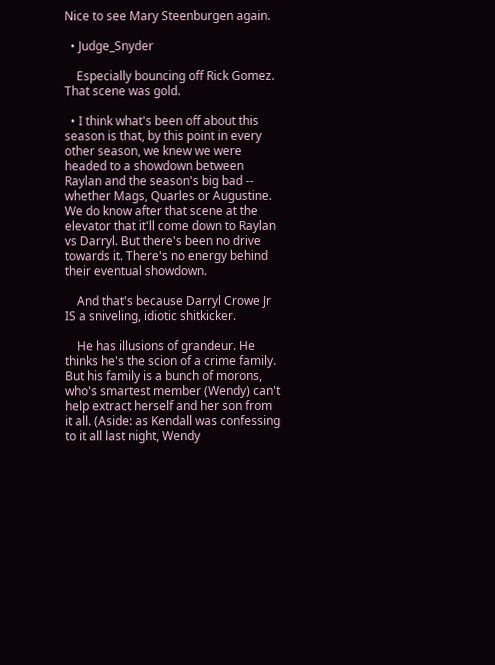Nice to see Mary Steenburgen again.

  • Judge_Snyder

    Especially bouncing off Rick Gomez. That scene was gold.

  • I think what's been off about this season is that, by this point in every other season, we knew we were headed to a showdown between Raylan and the season's big bad -- whether Mags, Quarles or Augustine. We do know after that scene at the elevator that it'll come down to Raylan vs Darryl. But there's been no drive towards it. There's no energy behind their eventual showdown.

    And that's because Darryl Crowe Jr IS a sniveling, idiotic shitkicker.

    He has illusions of grandeur. He thinks he's the scion of a crime family. But his family is a bunch of morons, who's smartest member (Wendy) can't help extract herself and her son from it all. (Aside: as Kendall was confessing to it all last night, Wendy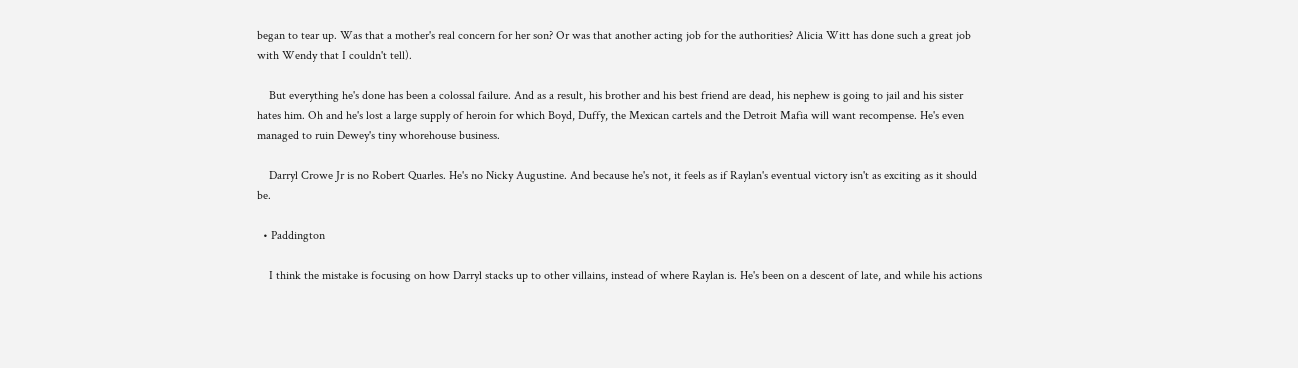began to tear up. Was that a mother's real concern for her son? Or was that another acting job for the authorities? Alicia Witt has done such a great job with Wendy that I couldn't tell).

    But everything he's done has been a colossal failure. And as a result, his brother and his best friend are dead, his nephew is going to jail and his sister hates him. Oh and he's lost a large supply of heroin for which Boyd, Duffy, the Mexican cartels and the Detroit Mafia will want recompense. He's even managed to ruin Dewey's tiny whorehouse business.

    Darryl Crowe Jr is no Robert Quarles. He's no Nicky Augustine. And because he's not, it feels as if Raylan's eventual victory isn't as exciting as it should be.

  • Paddington

    I think the mistake is focusing on how Darryl stacks up to other villains, instead of where Raylan is. He's been on a descent of late, and while his actions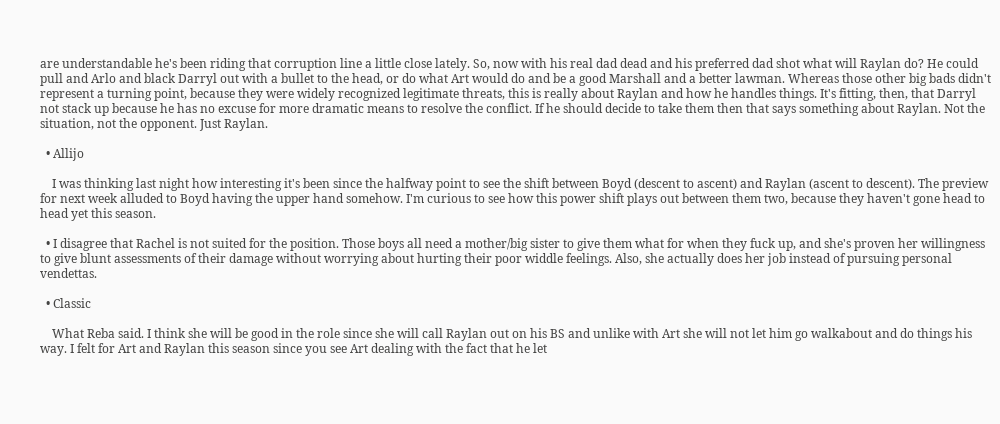are understandable he's been riding that corruption line a little close lately. So, now with his real dad dead and his preferred dad shot what will Raylan do? He could pull and Arlo and black Darryl out with a bullet to the head, or do what Art would do and be a good Marshall and a better lawman. Whereas those other big bads didn't represent a turning point, because they were widely recognized legitimate threats, this is really about Raylan and how he handles things. It's fitting, then, that Darryl not stack up because he has no excuse for more dramatic means to resolve the conflict. If he should decide to take them then that says something about Raylan. Not the situation, not the opponent. Just Raylan.

  • Allijo

    I was thinking last night how interesting it's been since the halfway point to see the shift between Boyd (descent to ascent) and Raylan (ascent to descent). The preview for next week alluded to Boyd having the upper hand somehow. I'm curious to see how this power shift plays out between them two, because they haven't gone head to head yet this season.

  • I disagree that Rachel is not suited for the position. Those boys all need a mother/big sister to give them what for when they fuck up, and she's proven her willingness to give blunt assessments of their damage without worrying about hurting their poor widdle feelings. Also, she actually does her job instead of pursuing personal vendettas.

  • Classic

    What Reba said. I think she will be good in the role since she will call Raylan out on his BS and unlike with Art she will not let him go walkabout and do things his way. I felt for Art and Raylan this season since you see Art dealing with the fact that he let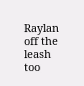Raylan off the leash too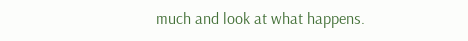much and look at what happens.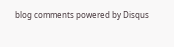blog comments powered by Disqus